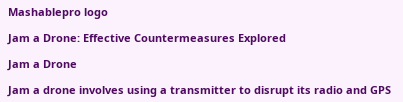Mashablepro logo

Jam a Drone: Effective Countermeasures Explored

Jam a Drone

Jam a drone involves using a transmitter to disrupt its radio and GPS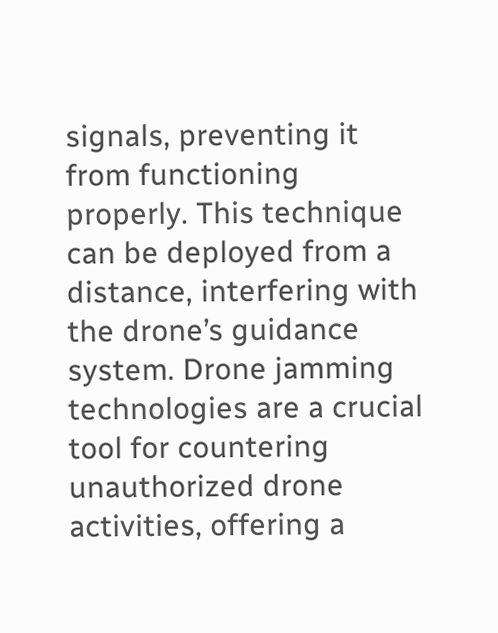signals, preventing it from functioning properly. This technique can be deployed from a distance, interfering with the drone’s guidance system. Drone jamming technologies are a crucial tool for countering unauthorized drone activities, offering a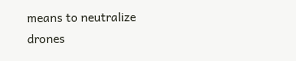means to neutralize drones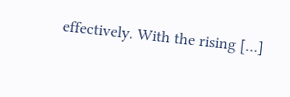effectively. With the rising […]